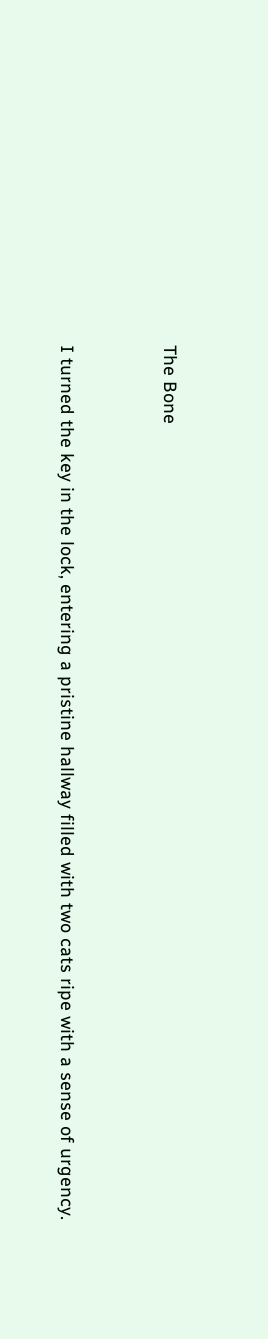The Bone


I turned the key in the lock, entering a pristine hallway filled with two cats ripe with a sense of urgency.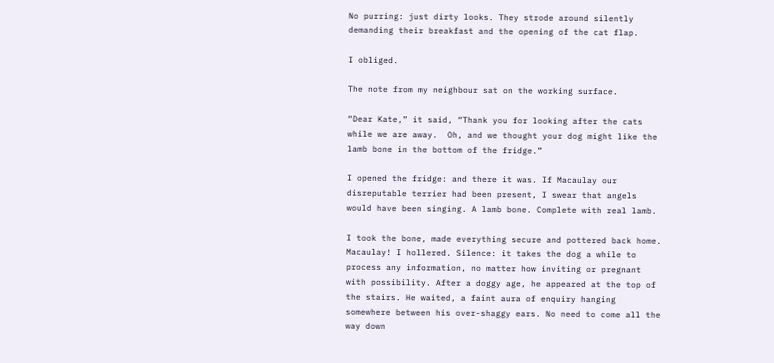No purring: just dirty looks. They strode around silently demanding their breakfast and the opening of the cat flap.

I obliged.

The note from my neighbour sat on the working surface.

“Dear Kate,” it said, “Thank you for looking after the cats while we are away.  Oh, and we thought your dog might like the lamb bone in the bottom of the fridge.”

I opened the fridge: and there it was. If Macaulay our disreputable terrier had been present, I swear that angels would have been singing. A lamb bone. Complete with real lamb.

I took the bone, made everything secure and pottered back home. Macaulay! I hollered. Silence: it takes the dog a while to process any information, no matter how inviting or pregnant with possibility. After a doggy age, he appeared at the top of the stairs. He waited, a faint aura of enquiry hanging somewhere between his over-shaggy ears. No need to come all the way down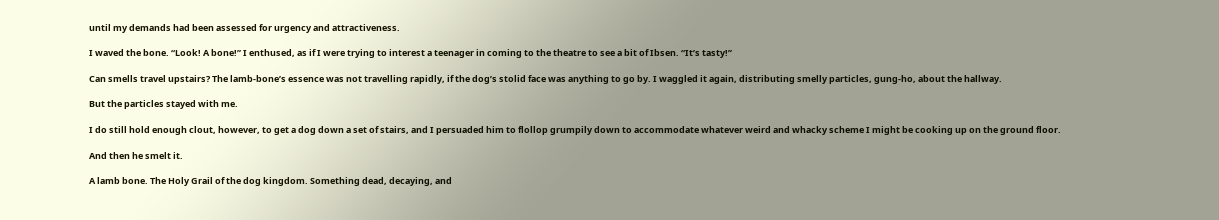until my demands had been assessed for urgency and attractiveness.

I waved the bone. “Look! A bone!” I enthused, as if I were trying to interest a teenager in coming to the theatre to see a bit of Ibsen. “It’s tasty!”

Can smells travel upstairs? The lamb-bone’s essence was not travelling rapidly, if the dog’s stolid face was anything to go by. I waggled it again, distributing smelly particles, gung-ho, about the hallway.

But the particles stayed with me.

I do still hold enough clout, however, to get a dog down a set of stairs, and I persuaded him to flollop grumpily down to accommodate whatever weird and whacky scheme I might be cooking up on the ground floor.

And then he smelt it.

A lamb bone. The Holy Grail of the dog kingdom. Something dead, decaying, and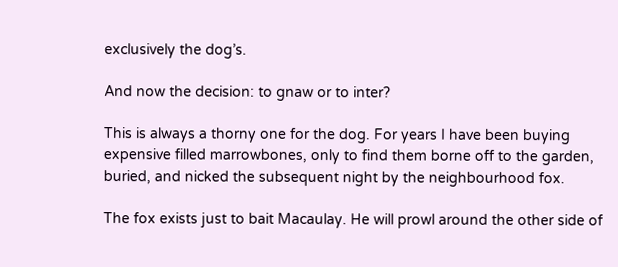exclusively the dog’s.

And now the decision: to gnaw or to inter?

This is always a thorny one for the dog. For years I have been buying expensive filled marrowbones, only to find them borne off to the garden, buried, and nicked the subsequent night by the neighbourhood fox.

The fox exists just to bait Macaulay. He will prowl around the other side of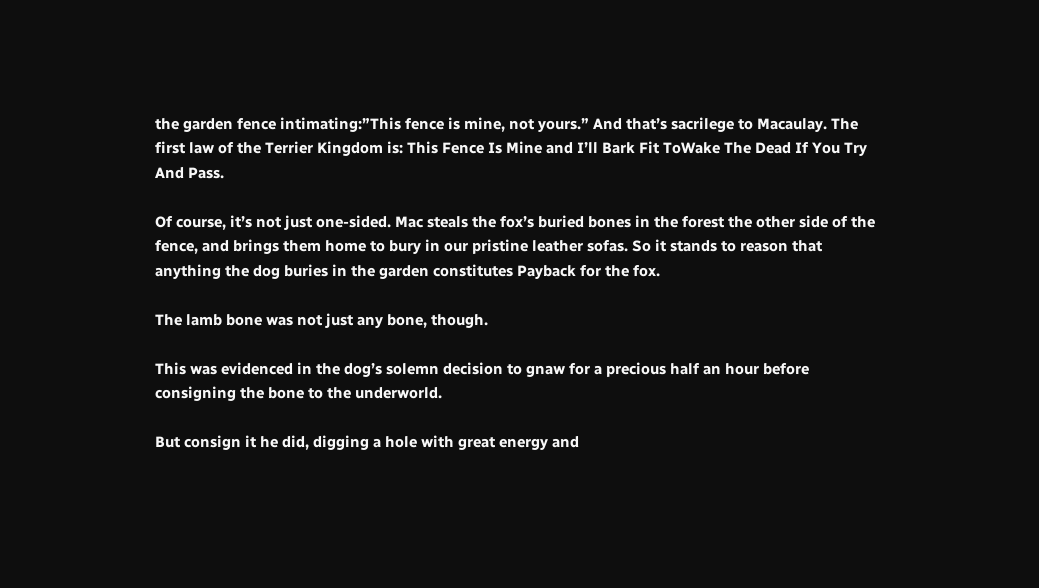the garden fence intimating:”This fence is mine, not yours.” And that’s sacrilege to Macaulay. The first law of the Terrier Kingdom is: This Fence Is Mine and I’ll Bark Fit ToWake The Dead If You Try And Pass.

Of course, it’s not just one-sided. Mac steals the fox’s buried bones in the forest the other side of the fence, and brings them home to bury in our pristine leather sofas. So it stands to reason that anything the dog buries in the garden constitutes Payback for the fox.

The lamb bone was not just any bone, though.

This was evidenced in the dog’s solemn decision to gnaw for a precious half an hour before consigning the bone to the underworld.

But consign it he did, digging a hole with great energy and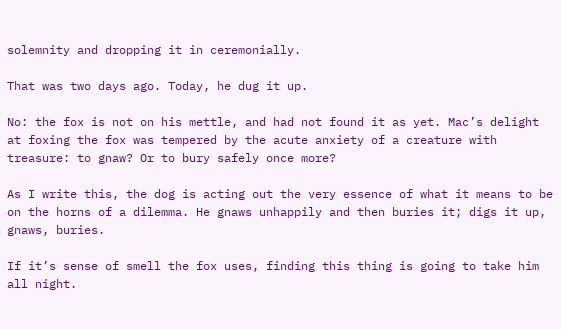solemnity and dropping it in ceremonially.

That was two days ago. Today, he dug it up.

No: the fox is not on his mettle, and had not found it as yet. Mac’s delight at foxing the fox was tempered by the acute anxiety of a creature with treasure: to gnaw? Or to bury safely once more?

As I write this, the dog is acting out the very essence of what it means to be on the horns of a dilemma. He gnaws unhappily and then buries it; digs it up, gnaws, buries.

If it’s sense of smell the fox uses, finding this thing is going to take him all night.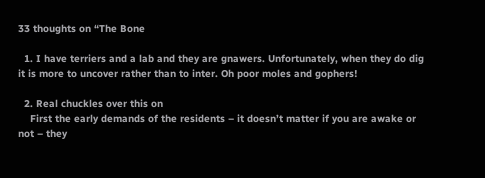33 thoughts on “The Bone

  1. I have terriers and a lab and they are gnawers. Unfortunately, when they do dig it is more to uncover rather than to inter. Oh poor moles and gophers!

  2. Real chuckles over this on
    First the early demands of the residents – it doesn’t matter if you are awake or not – they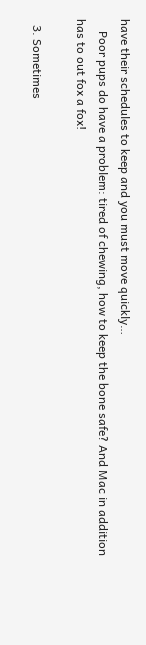have their schedules to keep and you must move quickly…
    Poor pups do have a problem: tired of chewing, how to keep the bone safe? And Mac in addition has to out fox a fox!

  3. Sometimes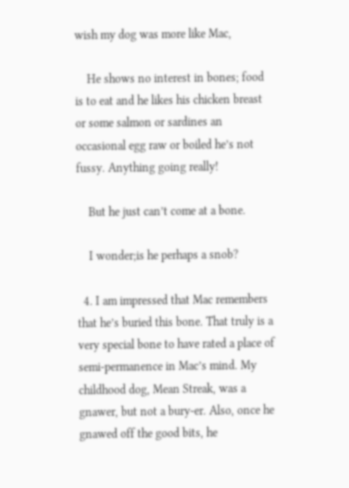wish my dog was more like Mac,

    He shows no interest in bones; food is to eat and he likes his chicken breast or some salmon or sardines an occasional egg raw or boiled he’s not fussy. Anything going really!

    But he just can’t come at a bone.

    I wonder;is he perhaps a snob?

  4. I am impressed that Mac remembers that he’s buried this bone. That truly is a very special bone to have rated a place of semi-permanence in Mac’s mind. My childhood dog, Mean Streak, was a gnawer, but not a bury-er. Also, once he gnawed off the good bits, he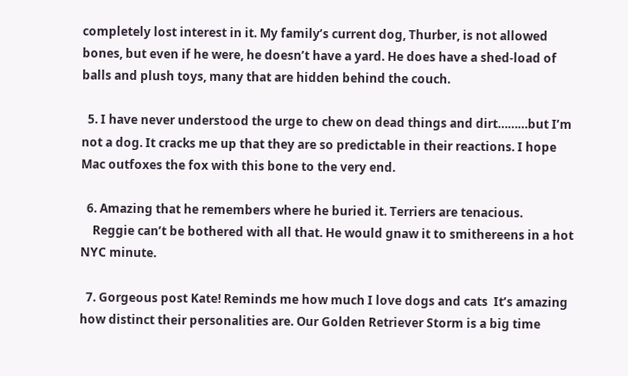completely lost interest in it. My family’s current dog, Thurber, is not allowed bones, but even if he were, he doesn’t have a yard. He does have a shed-load of balls and plush toys, many that are hidden behind the couch.

  5. I have never understood the urge to chew on dead things and dirt………but I’m not a dog. It cracks me up that they are so predictable in their reactions. I hope Mac outfoxes the fox with this bone to the very end.

  6. Amazing that he remembers where he buried it. Terriers are tenacious.
    Reggie can’t be bothered with all that. He would gnaw it to smithereens in a hot NYC minute.

  7. Gorgeous post Kate! Reminds me how much I love dogs and cats  It’s amazing how distinct their personalities are. Our Golden Retriever Storm is a big time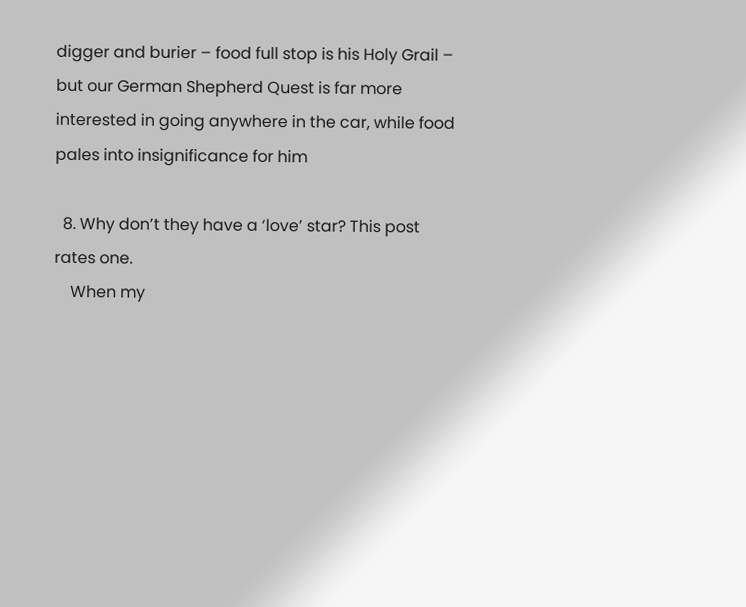digger and burier – food full stop is his Holy Grail – but our German Shepherd Quest is far more interested in going anywhere in the car, while food pales into insignificance for him

  8. Why don’t they have a ‘love’ star? This post rates one.
    When my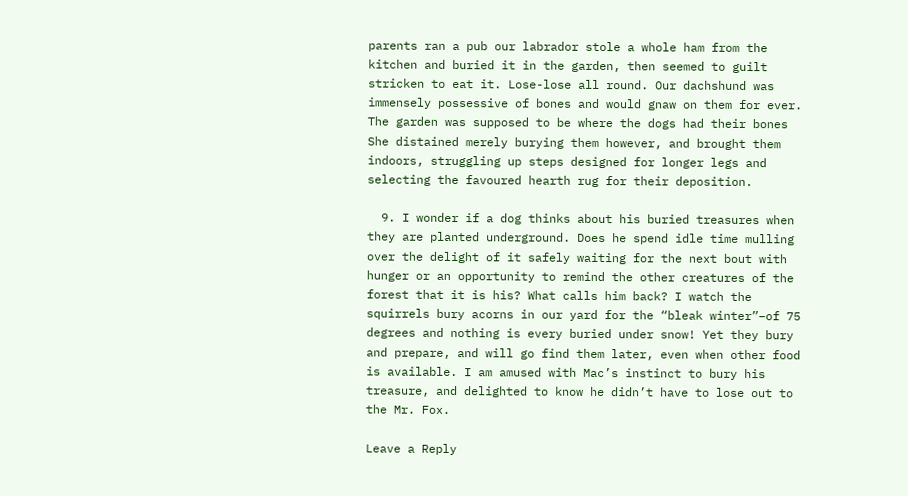parents ran a pub our labrador stole a whole ham from the kitchen and buried it in the garden, then seemed to guilt stricken to eat it. Lose-lose all round. Our dachshund was immensely possessive of bones and would gnaw on them for ever. The garden was supposed to be where the dogs had their bones She distained merely burying them however, and brought them indoors, struggling up steps designed for longer legs and selecting the favoured hearth rug for their deposition.

  9. I wonder if a dog thinks about his buried treasures when they are planted underground. Does he spend idle time mulling over the delight of it safely waiting for the next bout with hunger or an opportunity to remind the other creatures of the forest that it is his? What calls him back? I watch the squirrels bury acorns in our yard for the “bleak winter”–of 75 degrees and nothing is every buried under snow! Yet they bury and prepare, and will go find them later, even when other food is available. I am amused with Mac’s instinct to bury his treasure, and delighted to know he didn’t have to lose out to the Mr. Fox.

Leave a Reply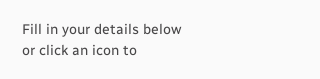Fill in your details below or click an icon to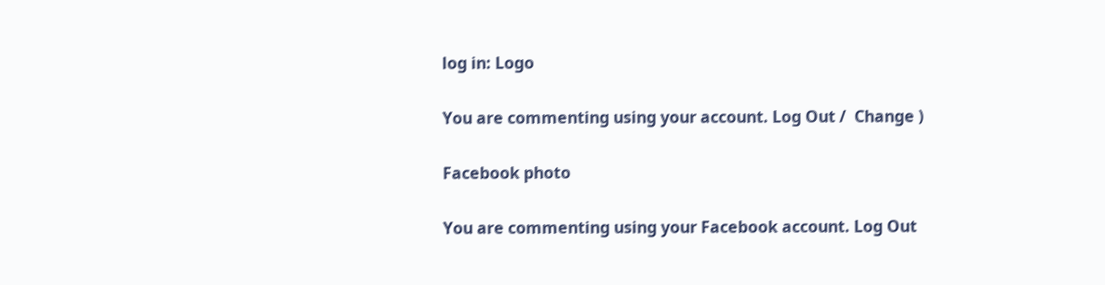log in: Logo

You are commenting using your account. Log Out /  Change )

Facebook photo

You are commenting using your Facebook account. Log Out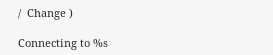/  Change )

Connecting to %s